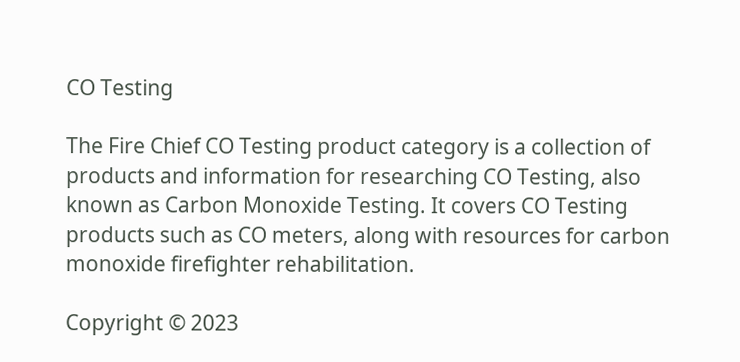CO Testing

The Fire Chief CO Testing product category is a collection of products and information for researching CO Testing, also known as Carbon Monoxide Testing. It covers CO Testing products such as CO meters, along with resources for carbon monoxide firefighter rehabilitation.

Copyright © 2023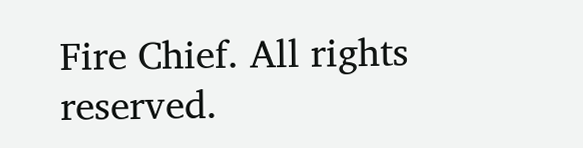Fire Chief. All rights reserved.